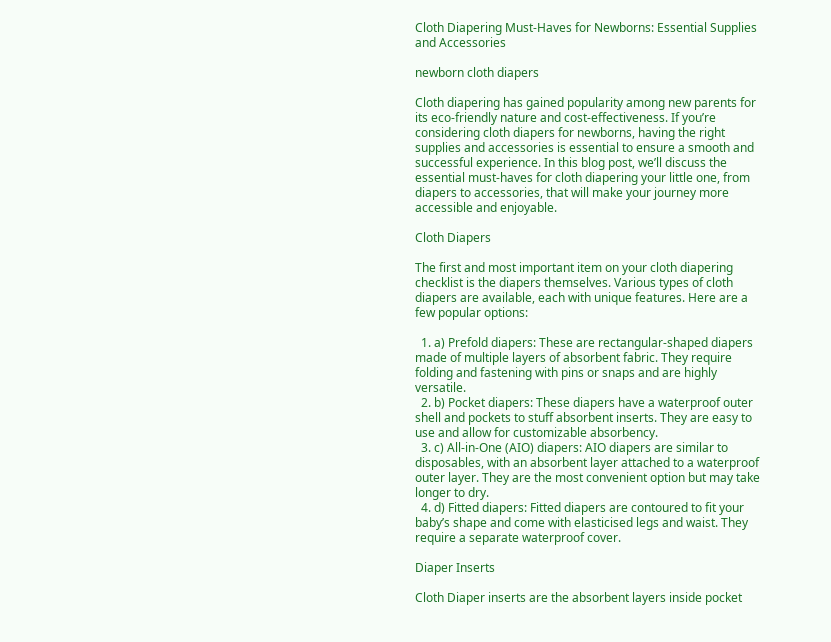Cloth Diapering Must-Haves for Newborns: Essential Supplies and Accessories

newborn cloth diapers

Cloth diapering has gained popularity among new parents for its eco-friendly nature and cost-effectiveness. If you’re considering cloth diapers for newborns, having the right supplies and accessories is essential to ensure a smooth and successful experience. In this blog post, we’ll discuss the essential must-haves for cloth diapering your little one, from diapers to accessories, that will make your journey more accessible and enjoyable.

Cloth Diapers

The first and most important item on your cloth diapering checklist is the diapers themselves. Various types of cloth diapers are available, each with unique features. Here are a few popular options:

  1. a) Prefold diapers: These are rectangular-shaped diapers made of multiple layers of absorbent fabric. They require folding and fastening with pins or snaps and are highly versatile.
  2. b) Pocket diapers: These diapers have a waterproof outer shell and pockets to stuff absorbent inserts. They are easy to use and allow for customizable absorbency.
  3. c) All-in-One (AIO) diapers: AIO diapers are similar to disposables, with an absorbent layer attached to a waterproof outer layer. They are the most convenient option but may take longer to dry.
  4. d) Fitted diapers: Fitted diapers are contoured to fit your baby’s shape and come with elasticised legs and waist. They require a separate waterproof cover.

Diaper Inserts

Cloth Diaper inserts are the absorbent layers inside pocket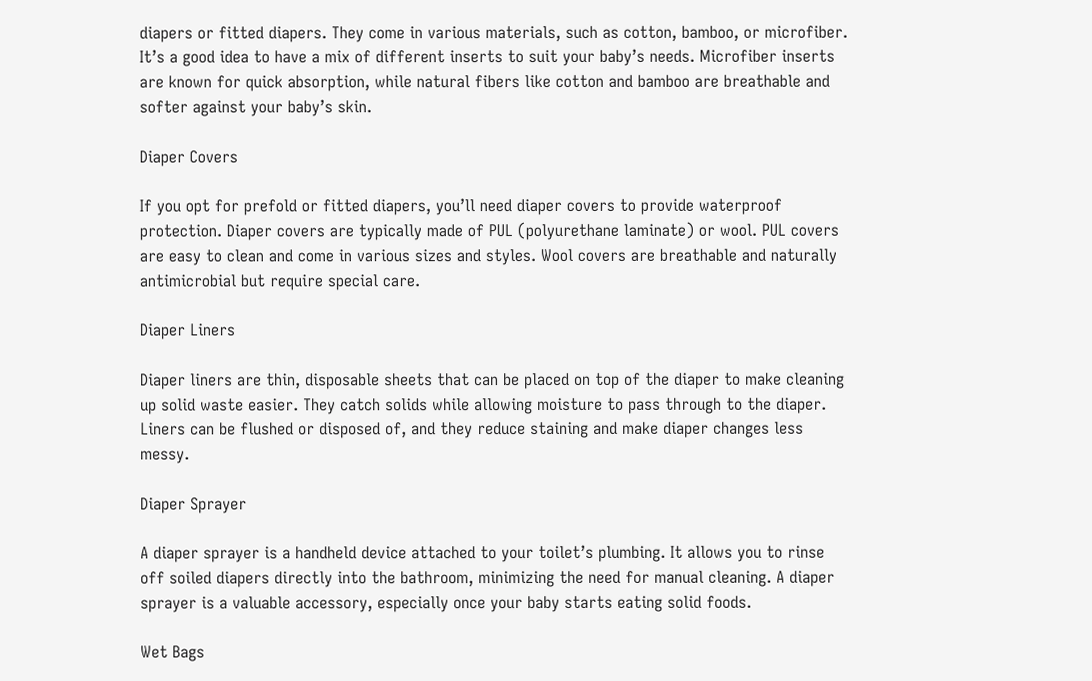diapers or fitted diapers. They come in various materials, such as cotton, bamboo, or microfiber. It’s a good idea to have a mix of different inserts to suit your baby’s needs. Microfiber inserts are known for quick absorption, while natural fibers like cotton and bamboo are breathable and softer against your baby’s skin.

Diaper Covers

If you opt for prefold or fitted diapers, you’ll need diaper covers to provide waterproof protection. Diaper covers are typically made of PUL (polyurethane laminate) or wool. PUL covers are easy to clean and come in various sizes and styles. Wool covers are breathable and naturally antimicrobial but require special care.

Diaper Liners

Diaper liners are thin, disposable sheets that can be placed on top of the diaper to make cleaning up solid waste easier. They catch solids while allowing moisture to pass through to the diaper. Liners can be flushed or disposed of, and they reduce staining and make diaper changes less messy.

Diaper Sprayer

A diaper sprayer is a handheld device attached to your toilet’s plumbing. It allows you to rinse off soiled diapers directly into the bathroom, minimizing the need for manual cleaning. A diaper sprayer is a valuable accessory, especially once your baby starts eating solid foods.

Wet Bags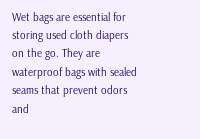Wet bags are essential for storing used cloth diapers on the go. They are waterproof bags with sealed seams that prevent odors and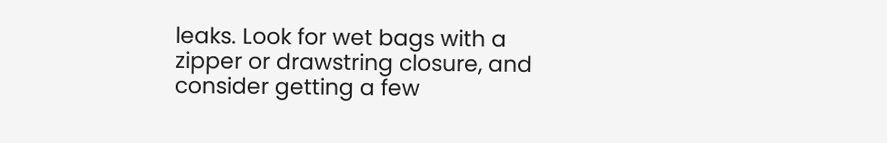leaks. Look for wet bags with a zipper or drawstring closure, and consider getting a few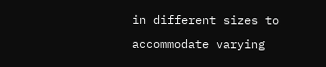in different sizes to accommodate varying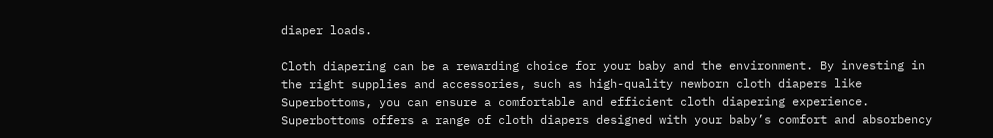diaper loads.

Cloth diapering can be a rewarding choice for your baby and the environment. By investing in the right supplies and accessories, such as high-quality newborn cloth diapers like Superbottoms, you can ensure a comfortable and efficient cloth diapering experience. Superbottoms offers a range of cloth diapers designed with your baby’s comfort and absorbency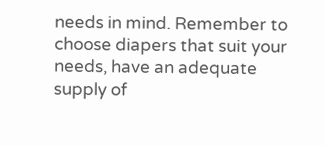needs in mind. Remember to choose diapers that suit your needs, have an adequate supply of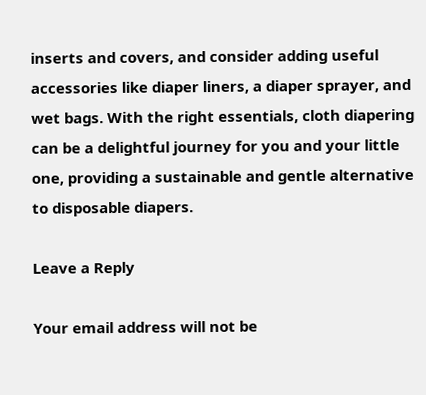inserts and covers, and consider adding useful accessories like diaper liners, a diaper sprayer, and wet bags. With the right essentials, cloth diapering can be a delightful journey for you and your little one, providing a sustainable and gentle alternative to disposable diapers.

Leave a Reply

Your email address will not be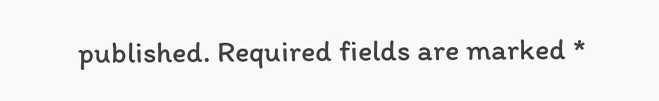published. Required fields are marked *